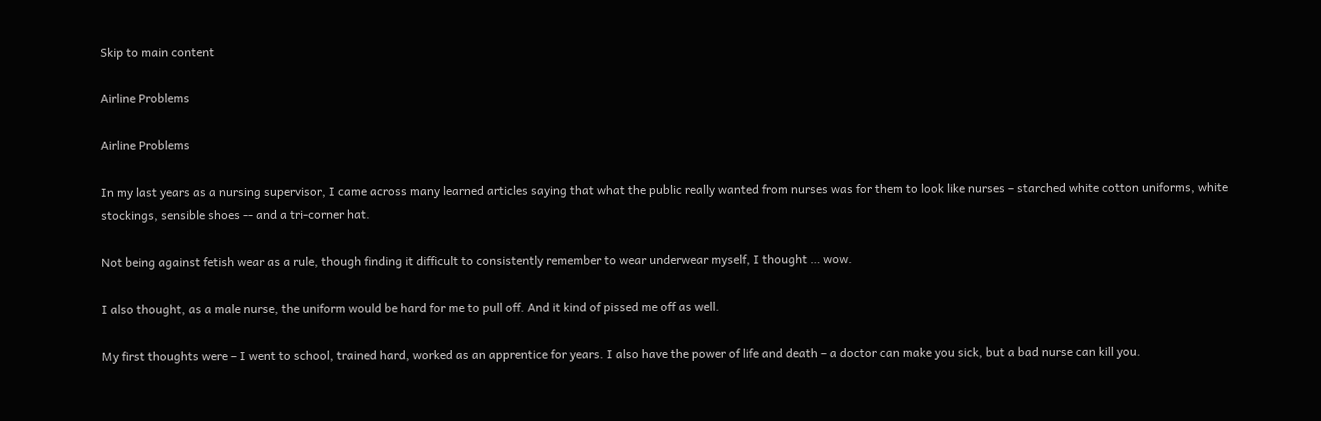Skip to main content

Airline Problems

Airline Problems

In my last years as a nursing supervisor, I came across many learned articles saying that what the public really wanted from nurses was for them to look like nurses – starched white cotton uniforms, white stockings, sensible shoes -- and a tri-corner hat.

Not being against fetish wear as a rule, though finding it difficult to consistently remember to wear underwear myself, I thought … wow.

I also thought, as a male nurse, the uniform would be hard for me to pull off. And it kind of pissed me off as well.

My first thoughts were – I went to school, trained hard, worked as an apprentice for years. I also have the power of life and death – a doctor can make you sick, but a bad nurse can kill you.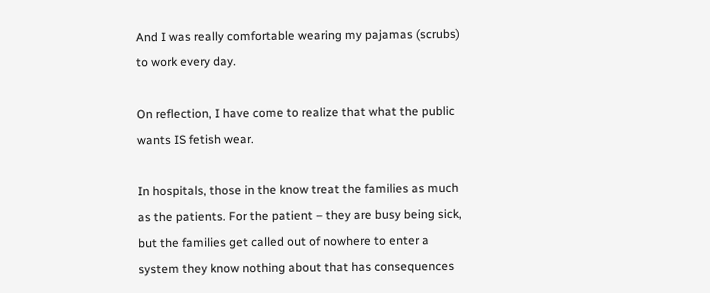And I was really comfortable wearing my pajamas (scrubs) to work every day.

On reflection, I have come to realize that what the public wants IS fetish wear.

In hospitals, those in the know treat the families as much as the patients. For the patient – they are busy being sick, but the families get called out of nowhere to enter a system they know nothing about that has consequences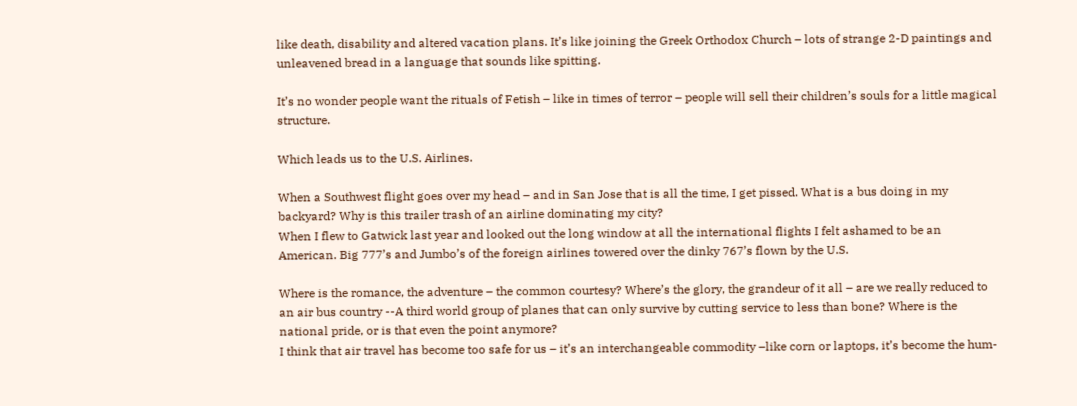like death, disability and altered vacation plans. It’s like joining the Greek Orthodox Church – lots of strange 2-D paintings and unleavened bread in a language that sounds like spitting.

It’s no wonder people want the rituals of Fetish – like in times of terror – people will sell their children’s souls for a little magical structure.

Which leads us to the U.S. Airlines.

When a Southwest flight goes over my head – and in San Jose that is all the time, I get pissed. What is a bus doing in my backyard? Why is this trailer trash of an airline dominating my city?
When I flew to Gatwick last year and looked out the long window at all the international flights I felt ashamed to be an American. Big 777’s and Jumbo’s of the foreign airlines towered over the dinky 767’s flown by the U.S.

Where is the romance, the adventure – the common courtesy? Where’s the glory, the grandeur of it all – are we really reduced to an air bus country --A third world group of planes that can only survive by cutting service to less than bone? Where is the national pride, or is that even the point anymore?
I think that air travel has become too safe for us – it’s an interchangeable commodity –like corn or laptops, it’s become the hum-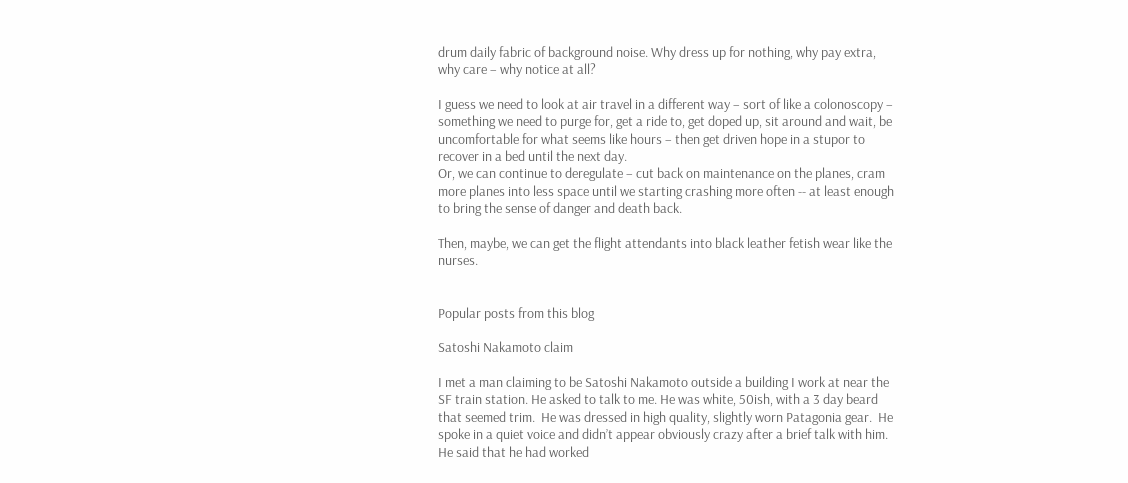drum daily fabric of background noise. Why dress up for nothing, why pay extra, why care – why notice at all?

I guess we need to look at air travel in a different way – sort of like a colonoscopy – something we need to purge for, get a ride to, get doped up, sit around and wait, be uncomfortable for what seems like hours – then get driven hope in a stupor to recover in a bed until the next day.
Or, we can continue to deregulate – cut back on maintenance on the planes, cram more planes into less space until we starting crashing more often -- at least enough to bring the sense of danger and death back.

Then, maybe, we can get the flight attendants into black leather fetish wear like the nurses.


Popular posts from this blog

Satoshi Nakamoto claim

I met a man claiming to be Satoshi Nakamoto outside a building I work at near the SF train station. He asked to talk to me. He was white, 50ish, with a 3 day beard that seemed trim.  He was dressed in high quality, slightly worn Patagonia gear.  He spoke in a quiet voice and didn’t appear obviously crazy after a brief talk with him.  He said that he had worked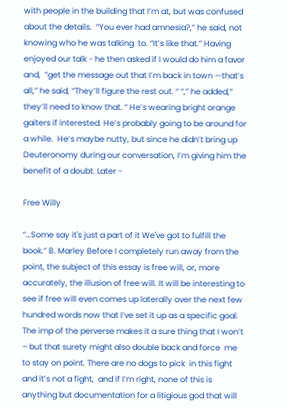with people in the building that I’m at, but was confused about the details.  “You ever had amnesia?,” he said, not knowing who he was talking  to. “It’s like that.” Having enjoyed our talk - he then asked if I would do him a favor and,  “get the message out that I’m back in town —that’s all,” he said, “They’ll figure the rest out. “ “,” he added,“ they’ll need to know that. “ He’s wearing bright orange gaiters if interested. He’s probably going to be around for a while.  He’s maybe nutty, but since he didn’t bring up Deuteronomy during our conversation, I’m giving him the benefit of a doubt. Later -

Free Willy

“…Some say it's just a part of it We've got to fulfill the book.” B. Marley Before I completely run away from the point, the subject of this essay is free will, or, more accurately, the illusion of free will. It will be interesting to see if free will even comes up laterally over the next few hundred words now that I’ve set it up as a specific goal.  The imp of the perverse makes it a sure thing that I won’t – but that surety might also double back and force  me to stay on point. There are no dogs to pick  in this fight and it’s not a fight,  and if I’m right, none of this is anything but documentation for a litigious god that will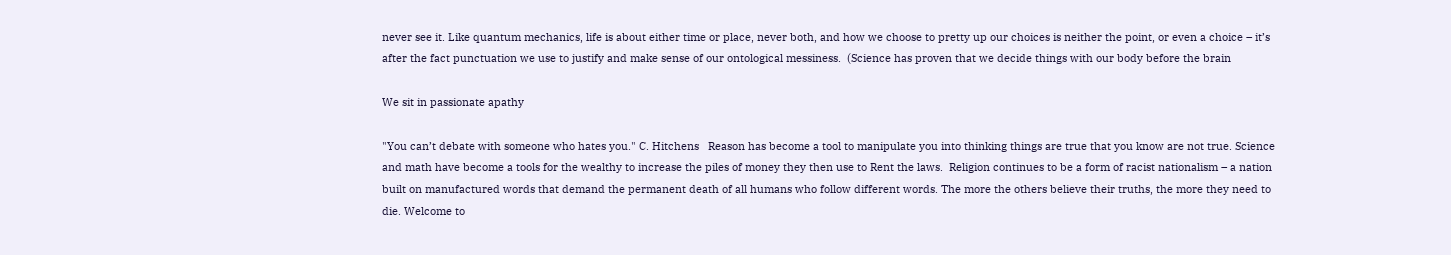never see it. Like quantum mechanics, life is about either time or place, never both, and how we choose to pretty up our choices is neither the point, or even a choice – it’s after the fact punctuation we use to justify and make sense of our ontological messiness.  (Science has proven that we decide things with our body before the brain

We sit in passionate apathy

"You can’t debate with someone who hates you." C. Hitchens   Reason has become a tool to manipulate you into thinking things are true that you know are not true. Science and math have become a tools for the wealthy to increase the piles of money they then use to Rent the laws.  Religion continues to be a form of racist nationalism – a nation built on manufactured words that demand the permanent death of all humans who follow different words. The more the others believe their truths, the more they need to die. Welcome to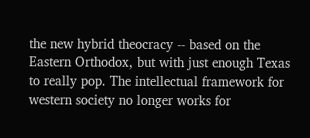the new hybrid theocracy -- based on the Eastern Orthodox, but with just enough Texas to really pop. The intellectual framework for western society no longer works for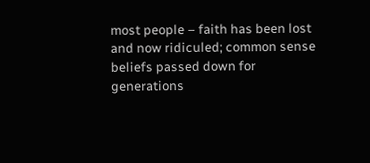most people – faith has been lost and now ridiculed; common sense beliefs passed down for generations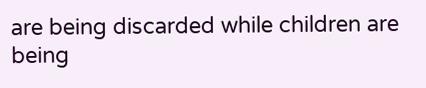are being discarded while children are being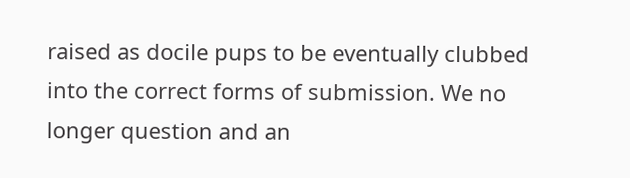raised as docile pups to be eventually clubbed into the correct forms of submission. We no longer question and an